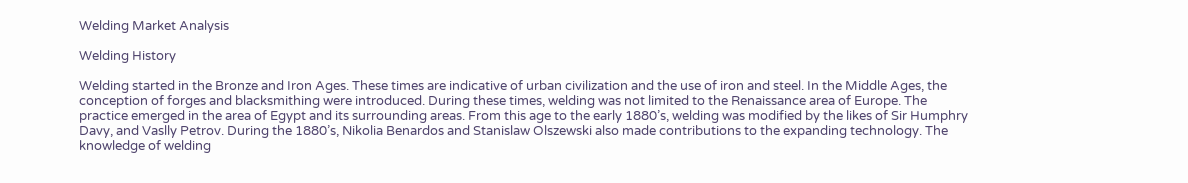Welding Market Analysis

Welding History

Welding started in the Bronze and Iron Ages. These times are indicative of urban civilization and the use of iron and steel. In the Middle Ages, the conception of forges and blacksmithing were introduced. During these times, welding was not limited to the Renaissance area of Europe. The practice emerged in the area of Egypt and its surrounding areas. From this age to the early 1880’s, welding was modified by the likes of Sir Humphry Davy, and Vaslly Petrov. During the 1880’s, Nikolia Benardos and Stanislaw Olszewski also made contributions to the expanding technology. The knowledge of welding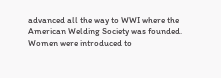advanced all the way to WWI where the American Welding Society was founded. Women were introduced to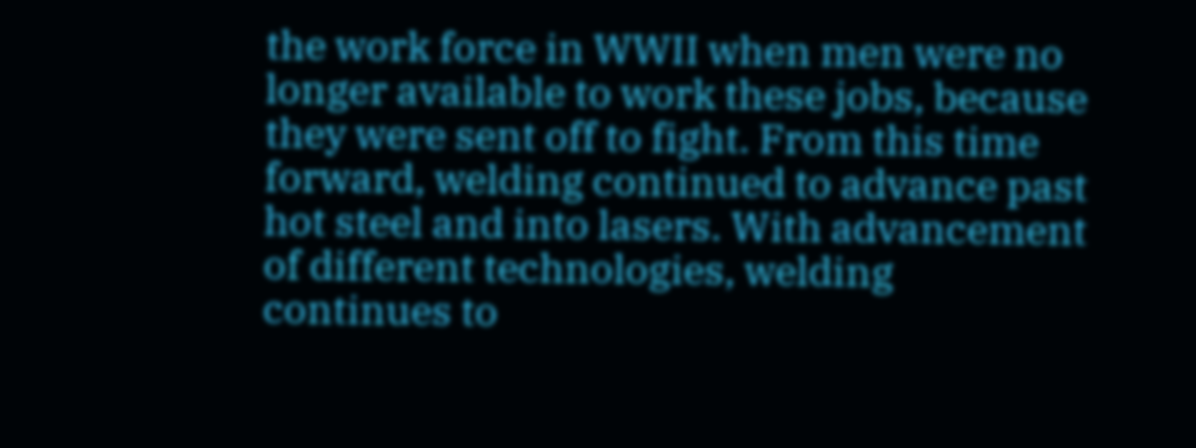the work force in WWII when men were no longer available to work these jobs, because they were sent off to fight. From this time forward, welding continued to advance past hot steel and into lasers. With advancement of different technologies, welding continues to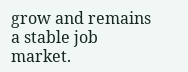grow and remains a stable job market.